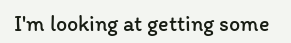I'm looking at getting some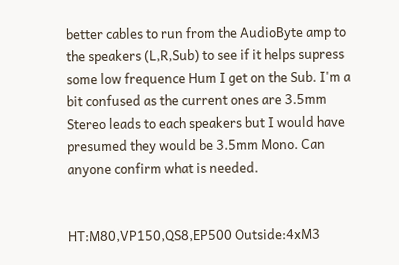better cables to run from the AudioByte amp to the speakers (L,R,Sub) to see if it helps supress some low frequence Hum I get on the Sub. I'm a bit confused as the current ones are 3.5mm Stereo leads to each speakers but I would have presumed they would be 3.5mm Mono. Can anyone confirm what is needed.


HT:M80,VP150,QS8,EP500 Outside:4xM3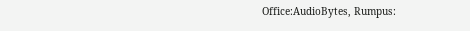Office:AudioBytes, Rumpus: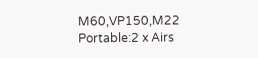M60,VP150,M22 Portable:2 x Airs